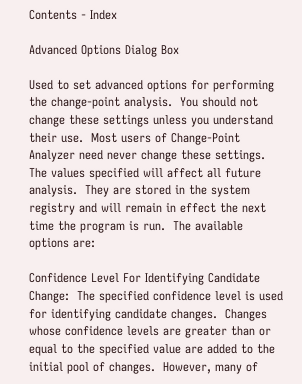Contents - Index

Advanced Options Dialog Box

Used to set advanced options for performing the change-point analysis.  You should not change these settings unless you understand their use.  Most users of Change-Point Analyzer need never change these settings.  The values specified will affect all future analysis.  They are stored in the system registry and will remain in effect the next time the program is run.  The available options are:

Confidence Level For Identifying Candidate Change:  The specified confidence level is used for identifying candidate changes.  Changes whose confidence levels are greater than or equal to the specified value are added to the initial pool of changes.  However, many of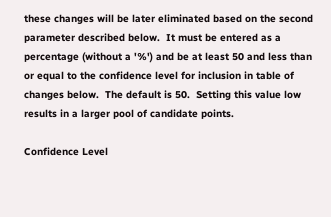these changes will be later eliminated based on the second parameter described below.  It must be entered as a percentage (without a '%') and be at least 50 and less than or equal to the confidence level for inclusion in table of changes below.  The default is 50.  Setting this value low results in a larger pool of candidate points.

Confidence Level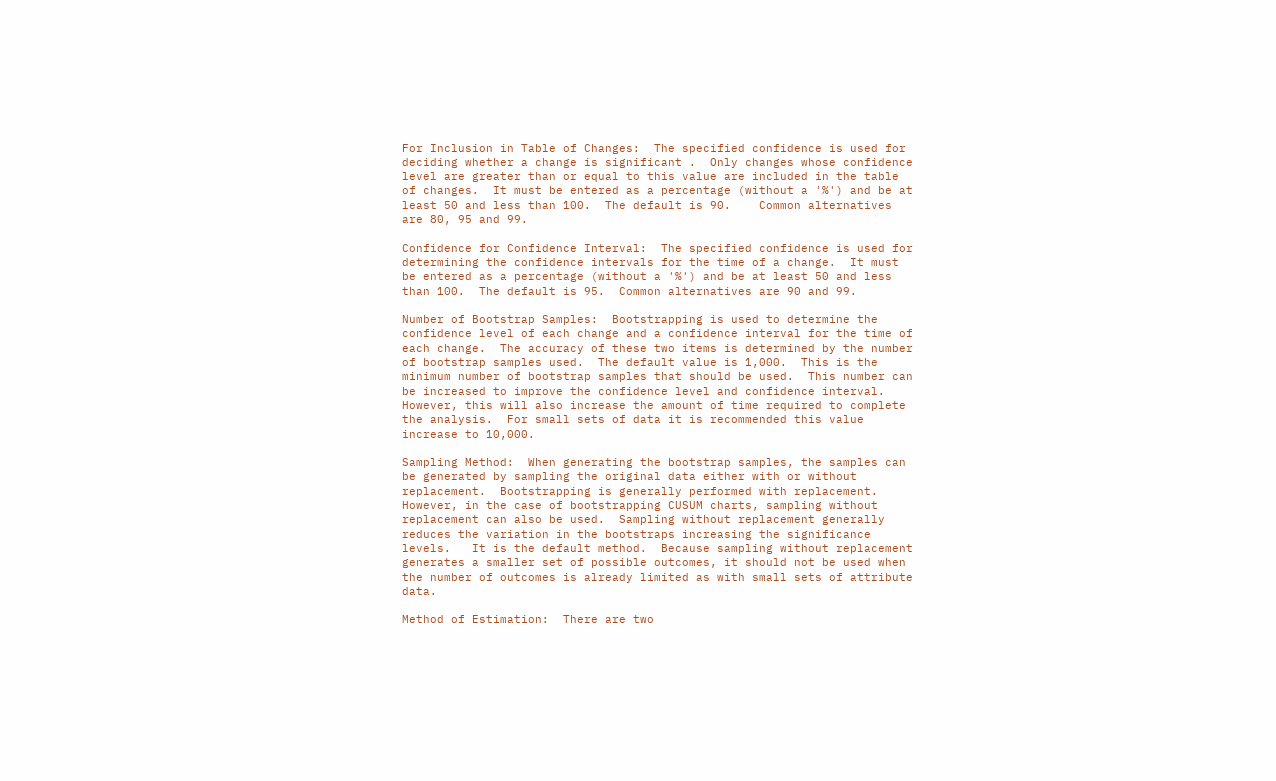For Inclusion in Table of Changes:  The specified confidence is used for deciding whether a change is significant .  Only changes whose confidence level are greater than or equal to this value are included in the table of changes.  It must be entered as a percentage (without a '%') and be at least 50 and less than 100.  The default is 90.    Common alternatives are 80, 95 and 99.

Confidence for Confidence Interval:  The specified confidence is used for determining the confidence intervals for the time of a change.  It must be entered as a percentage (without a '%') and be at least 50 and less than 100.  The default is 95.  Common alternatives are 90 and 99.

Number of Bootstrap Samples:  Bootstrapping is used to determine the confidence level of each change and a confidence interval for the time of each change.  The accuracy of these two items is determined by the number of bootstrap samples used.  The default value is 1,000.  This is the minimum number of bootstrap samples that should be used.  This number can be increased to improve the confidence level and confidence interval.  However, this will also increase the amount of time required to complete the analysis.  For small sets of data it is recommended this value increase to 10,000.

Sampling Method:  When generating the bootstrap samples, the samples can be generated by sampling the original data either with or without replacement.  Bootstrapping is generally performed with replacement.  However, in the case of bootstrapping CUSUM charts, sampling without replacement can also be used.  Sampling without replacement generally reduces the variation in the bootstraps increasing the significance levels.   It is the default method.  Because sampling without replacement generates a smaller set of possible outcomes, it should not be used when the number of outcomes is already limited as with small sets of attribute data.

Method of Estimation:  There are two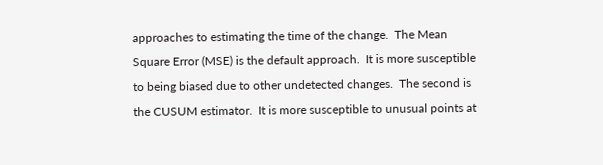approaches to estimating the time of the change.  The Mean Square Error (MSE) is the default approach.  It is more susceptible to being biased due to other undetected changes.  The second is the CUSUM estimator.  It is more susceptible to unusual points at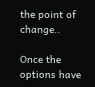the point of change..

Once the options have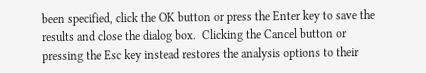been specified, click the OK button or press the Enter key to save the results and close the dialog box.  Clicking the Cancel button or pressing the Esc key instead restores the analysis options to their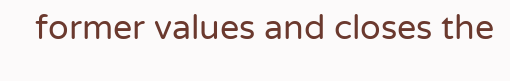former values and closes the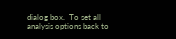dialog box.  To set all analysis options back to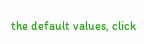the default values, click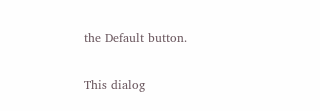the Default button.

This dialog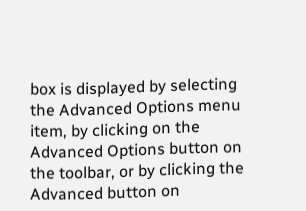box is displayed by selecting the Advanced Options menu item, by clicking on the Advanced Options button on the toolbar, or by clicking the Advanced button on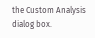the Custom Analysis dialog box.